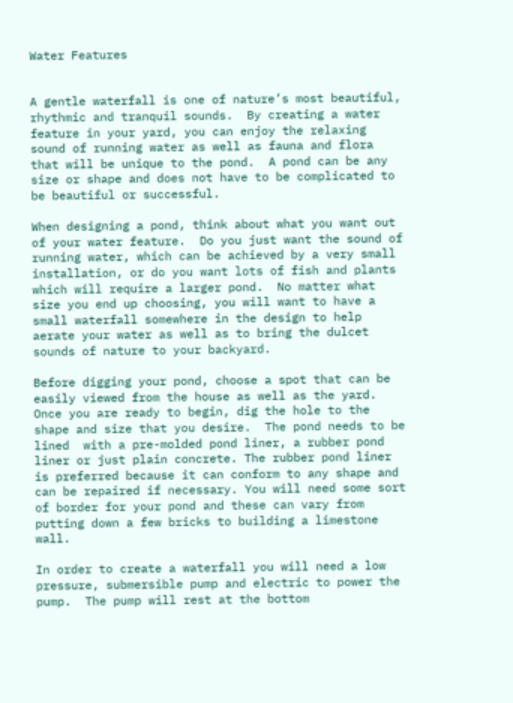Water Features


A gentle waterfall is one of nature’s most beautiful, rhythmic and tranquil sounds.  By creating a water feature in your yard, you can enjoy the relaxing sound of running water as well as fauna and flora that will be unique to the pond.  A pond can be any size or shape and does not have to be complicated to be beautiful or successful.

When designing a pond, think about what you want out of your water feature.  Do you just want the sound of running water, which can be achieved by a very small installation, or do you want lots of fish and plants which will require a larger pond.  No matter what size you end up choosing, you will want to have a small waterfall somewhere in the design to help aerate your water as well as to bring the dulcet sounds of nature to your backyard.

Before digging your pond, choose a spot that can be easily viewed from the house as well as the yard.  Once you are ready to begin, dig the hole to the shape and size that you desire.  The pond needs to be lined  with a pre-molded pond liner, a rubber pond liner or just plain concrete. The rubber pond liner is preferred because it can conform to any shape and can be repaired if necessary. You will need some sort of border for your pond and these can vary from putting down a few bricks to building a limestone wall.

In order to create a waterfall you will need a low pressure, submersible pump and electric to power the pump.  The pump will rest at the bottom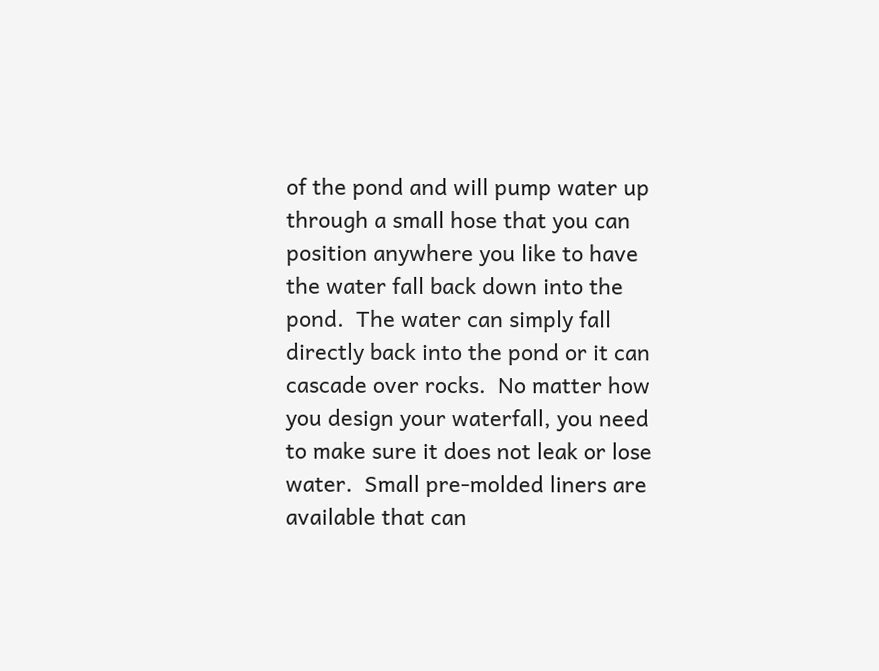of the pond and will pump water up through a small hose that you can position anywhere you like to have the water fall back down into the pond.  The water can simply fall directly back into the pond or it can cascade over rocks.  No matter how you design your waterfall, you need to make sure it does not leak or lose water.  Small pre-molded liners are available that can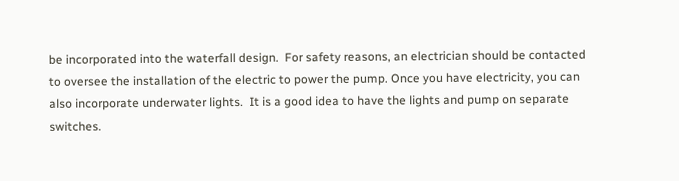be incorporated into the waterfall design.  For safety reasons, an electrician should be contacted to oversee the installation of the electric to power the pump. Once you have electricity, you can also incorporate underwater lights.  It is a good idea to have the lights and pump on separate switches.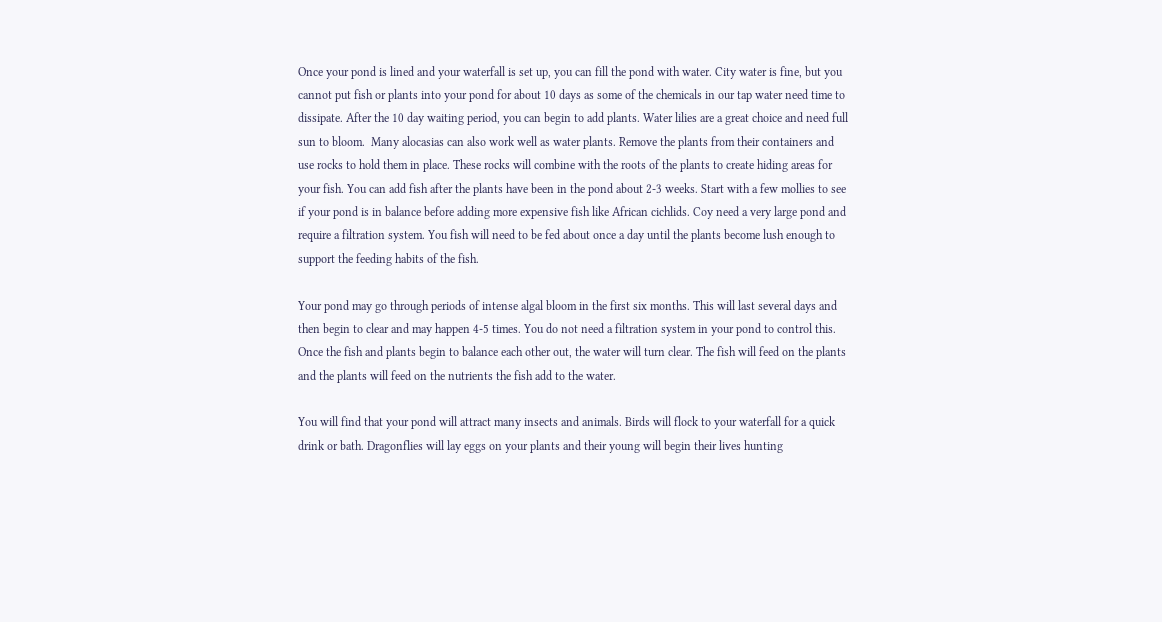Once your pond is lined and your waterfall is set up, you can fill the pond with water. City water is fine, but you cannot put fish or plants into your pond for about 10 days as some of the chemicals in our tap water need time to dissipate. After the 10 day waiting period, you can begin to add plants. Water lilies are a great choice and need full sun to bloom.  Many alocasias can also work well as water plants. Remove the plants from their containers and use rocks to hold them in place. These rocks will combine with the roots of the plants to create hiding areas for your fish. You can add fish after the plants have been in the pond about 2-3 weeks. Start with a few mollies to see if your pond is in balance before adding more expensive fish like African cichlids. Coy need a very large pond and require a filtration system. You fish will need to be fed about once a day until the plants become lush enough to support the feeding habits of the fish.

Your pond may go through periods of intense algal bloom in the first six months. This will last several days and then begin to clear and may happen 4-5 times. You do not need a filtration system in your pond to control this. Once the fish and plants begin to balance each other out, the water will turn clear. The fish will feed on the plants and the plants will feed on the nutrients the fish add to the water.

You will find that your pond will attract many insects and animals. Birds will flock to your waterfall for a quick drink or bath. Dragonflies will lay eggs on your plants and their young will begin their lives hunting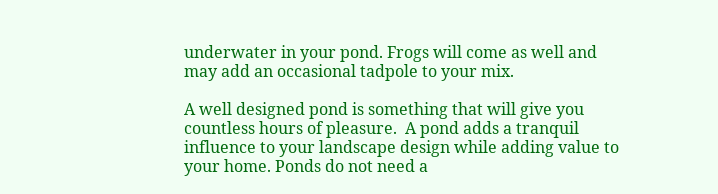underwater in your pond. Frogs will come as well and may add an occasional tadpole to your mix.

A well designed pond is something that will give you countless hours of pleasure.  A pond adds a tranquil influence to your landscape design while adding value to your home. Ponds do not need a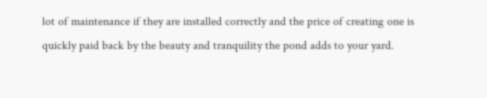lot of maintenance if they are installed correctly and the price of creating one is quickly paid back by the beauty and tranquility the pond adds to your yard.